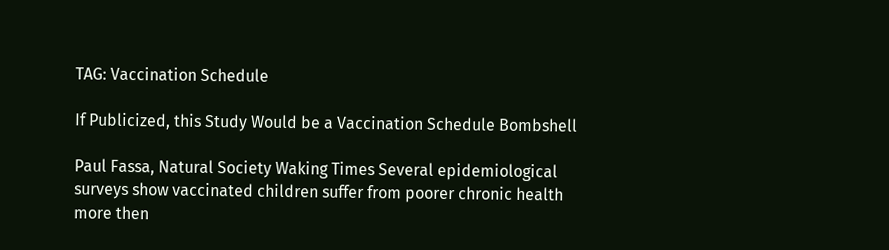TAG: Vaccination Schedule

If Publicized, this Study Would be a Vaccination Schedule Bombshell

Paul Fassa, Natural Society Waking Times Several epidemiological surveys show vaccinated children suffer from poorer chronic health more then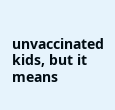unvaccinated kids, but it means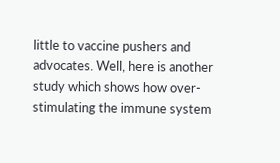little to vaccine pushers and advocates. Well, here is another study which shows how over-stimulating the immune system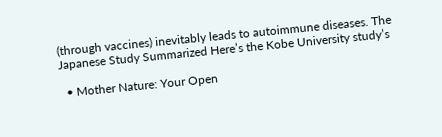(through vaccines) inevitably leads to autoimmune diseases. The Japanese Study Summarized Here’s the Kobe University study’s

  • Mother Nature: Your Open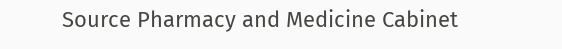Source Pharmacy and Medicine Cabinet